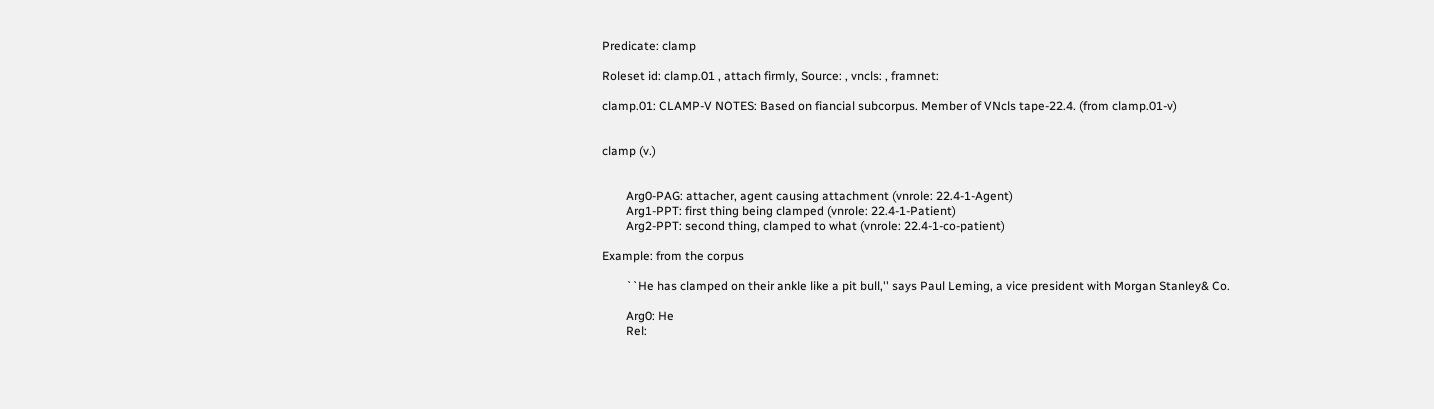Predicate: clamp

Roleset id: clamp.01 , attach firmly, Source: , vncls: , framnet:

clamp.01: CLAMP-V NOTES: Based on fiancial subcorpus. Member of VNcls tape-22.4. (from clamp.01-v)


clamp (v.)


        Arg0-PAG: attacher, agent causing attachment (vnrole: 22.4-1-Agent)
        Arg1-PPT: first thing being clamped (vnrole: 22.4-1-Patient)
        Arg2-PPT: second thing, clamped to what (vnrole: 22.4-1-co-patient)

Example: from the corpus

        ``He has clamped on their ankle like a pit bull,'' says Paul Leming, a vice president with Morgan Stanley& Co.

        Arg0: He
        Rel: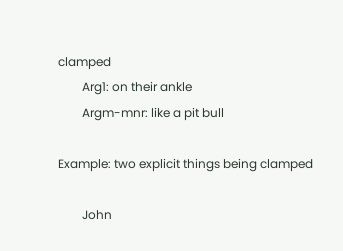clamped
        Arg1: on their ankle
        Argm-mnr: like a pit bull

Example: two explicit things being clamped

        John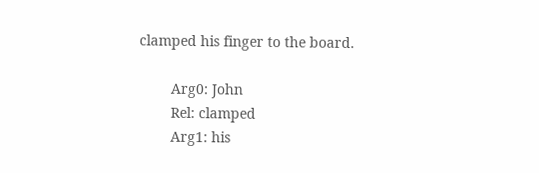clamped his finger to the board.

        Arg0: John
        Rel: clamped
        Arg1: his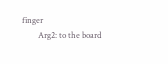finger
        Arg2: to the board